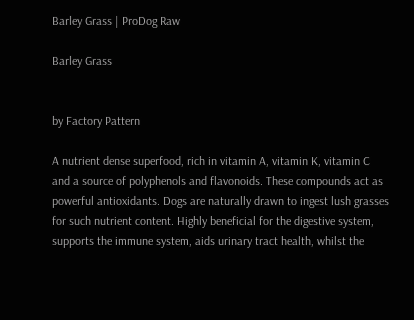Barley Grass | ProDog Raw

Barley Grass


by Factory Pattern

A nutrient dense superfood, rich in vitamin A, vitamin K, vitamin C and a source of polyphenols and flavonoids. These compounds act as powerful antioxidants. Dogs are naturally drawn to ingest lush grasses for such nutrient content. Highly beneficial for the digestive system, supports the immune system, aids urinary tract health, whilst the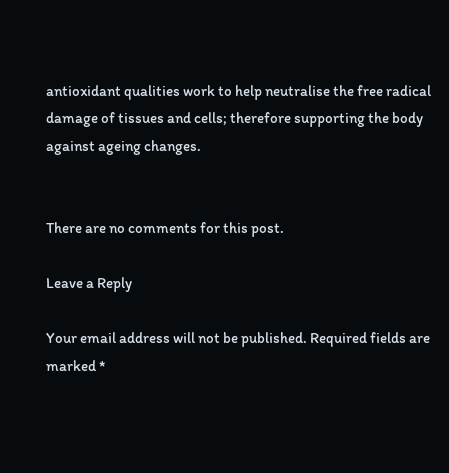antioxidant qualities work to help neutralise the free radical damage of tissues and cells; therefore supporting the body against ageing changes.


There are no comments for this post.

Leave a Reply

Your email address will not be published. Required fields are marked *